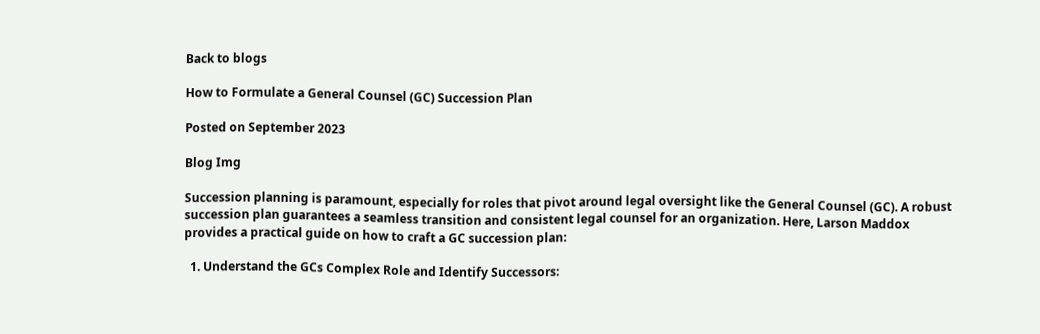Back to blogs

How to Formulate a General Counsel (GC) Succession Plan

Posted on September 2023

Blog Img

Succession planning is paramount, especially for roles that pivot around legal oversight like the General Counsel (GC). A robust succession plan guarantees a seamless transition and consistent legal counsel for an organization. Here, Larson Maddox provides a practical guide on how to craft a GC succession plan:

  1. Understand the GCs Complex Role and Identify Successors: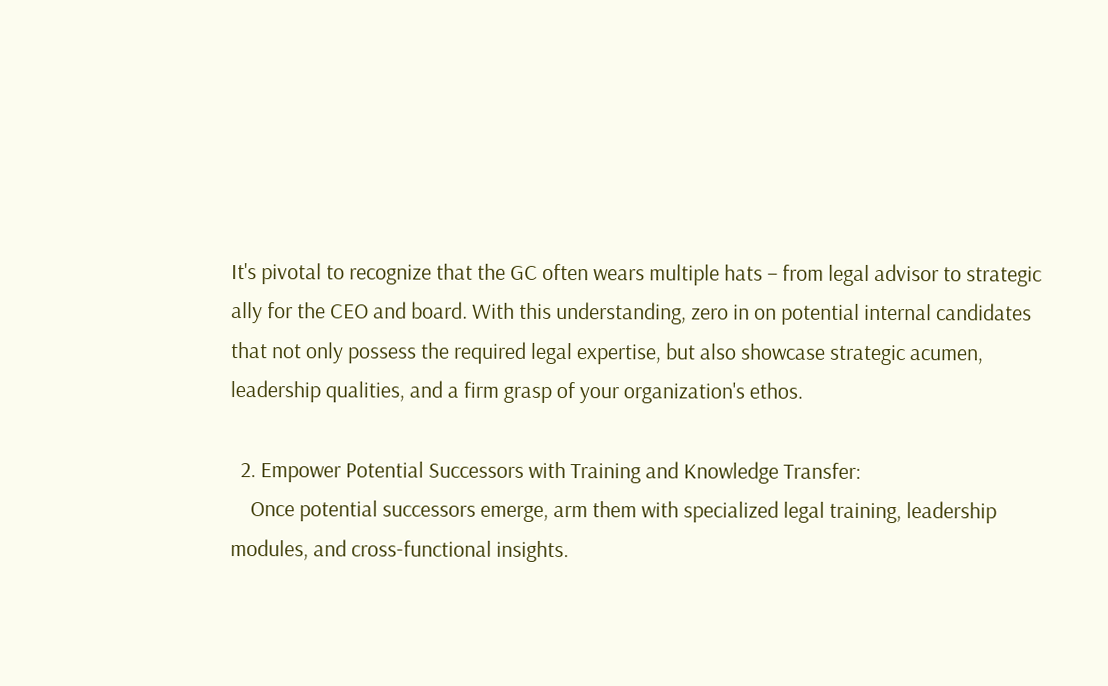It's pivotal to recognize that the GC often wears multiple hats – from legal advisor to strategic ally for the CEO and board. With this understanding, zero in on potential internal candidates that not only possess the required legal expertise, but also showcase strategic acumen, leadership qualities, and a firm grasp of your organization's ethos.

  2. Empower Potential Successors with Training and Knowledge Transfer:
    Once potential successors emerge, arm them with specialized legal training, leadership modules, and cross-functional insights.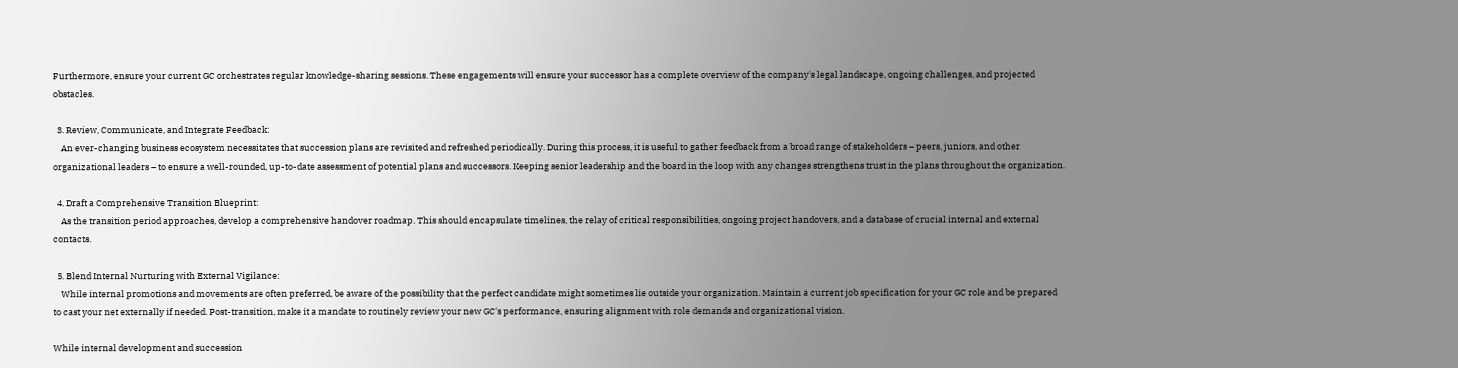Furthermore, ensure your current GC orchestrates regular knowledge-sharing sessions. These engagements will ensure your successor has a complete overview of the company's legal landscape, ongoing challenges, and projected obstacles.

  3. Review, Communicate, and Integrate Feedback:
    An ever-changing business ecosystem necessitates that succession plans are revisited and refreshed periodically. During this process, it is useful to gather feedback from a broad range of stakeholders – peers, juniors, and other organizational leaders – to ensure a well-rounded, up-to-date assessment of potential plans and successors. Keeping senior leadership and the board in the loop with any changes strengthens trust in the plans throughout the organization.

  4. Draft a Comprehensive Transition Blueprint:
    As the transition period approaches, develop a comprehensive handover roadmap. This should encapsulate timelines, the relay of critical responsibilities, ongoing project handovers, and a database of crucial internal and external contacts.

  5. Blend Internal Nurturing with External Vigilance:
    While internal promotions and movements are often preferred, be aware of the possibility that the perfect candidate might sometimes lie outside your organization. Maintain a current job specification for your GC role and be prepared to cast your net externally if needed. Post-transition, make it a mandate to routinely review your new GC's performance, ensuring alignment with role demands and organizational vision.

While internal development and succession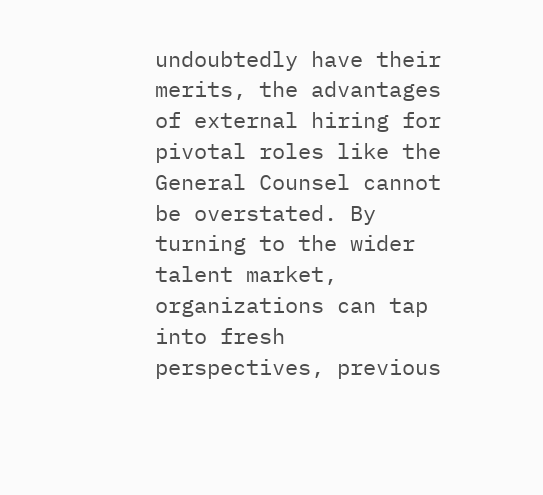undoubtedly have their merits, the advantages of external hiring for pivotal roles like the General Counsel cannot be overstated. By turning to the wider talent market, organizations can tap into fresh perspectives, previous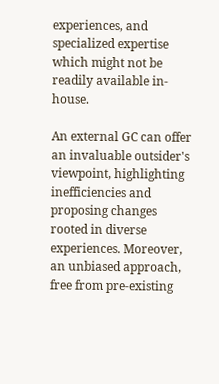experiences, and specialized expertise which might not be readily available in-house.

An external GC can offer an invaluable outsider's viewpoint, highlighting inefficiencies and proposing changes rooted in diverse experiences. Moreover, an unbiased approach, free from pre-existing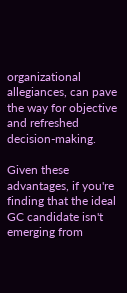organizational allegiances, can pave the way for objective and refreshed decision-making.

Given these advantages, if you're finding that the ideal GC candidate isn't emerging from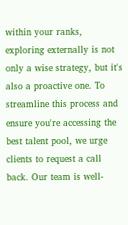within your ranks, exploring externally is not only a wise strategy, but it's also a proactive one. To streamline this process and ensure you're accessing the best talent pool, we urge clients to request a call back. Our team is well-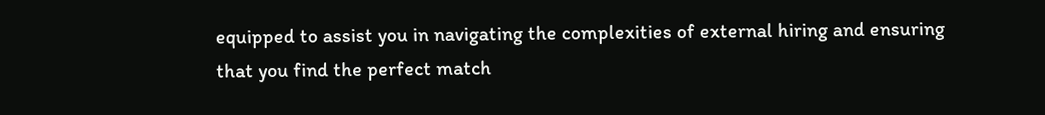equipped to assist you in navigating the complexities of external hiring and ensuring that you find the perfect match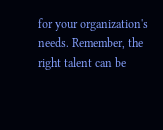for your organization's needs. Remember, the right talent can be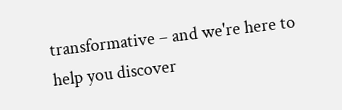transformative – and we're here to help you discover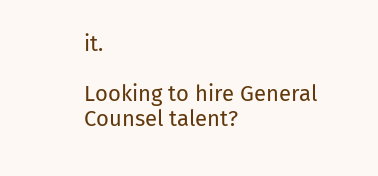it.

Looking to hire General Counsel talent?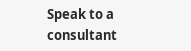Speak to a consultant